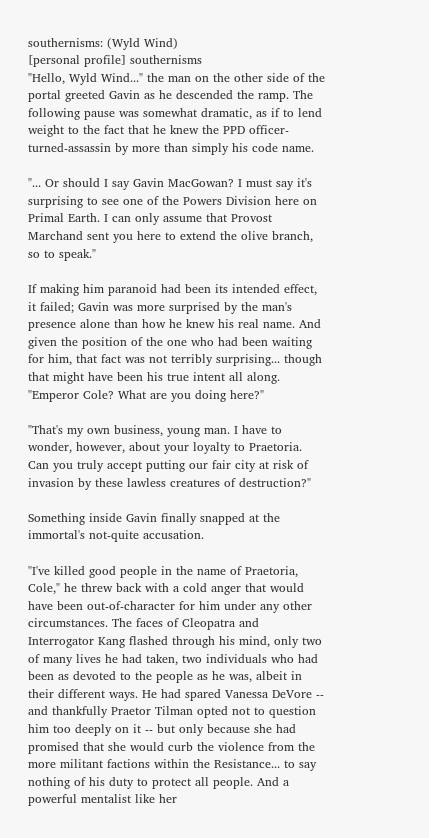southernisms: (Wyld Wind)
[personal profile] southernisms
"Hello, Wyld Wind..." the man on the other side of the portal greeted Gavin as he descended the ramp. The following pause was somewhat dramatic, as if to lend weight to the fact that he knew the PPD officer-turned-assassin by more than simply his code name.

"... Or should I say Gavin MacGowan? I must say it's surprising to see one of the Powers Division here on Primal Earth. I can only assume that Provost Marchand sent you here to extend the olive branch, so to speak."

If making him paranoid had been its intended effect, it failed; Gavin was more surprised by the man's presence alone than how he knew his real name. And given the position of the one who had been waiting for him, that fact was not terribly surprising... though that might have been his true intent all along. "Emperor Cole? What are you doing here?"

"That's my own business, young man. I have to wonder, however, about your loyalty to Praetoria. Can you truly accept putting our fair city at risk of invasion by these lawless creatures of destruction?"

Something inside Gavin finally snapped at the immortal's not-quite accusation.

"I've killed good people in the name of Praetoria, Cole," he threw back with a cold anger that would have been out-of-character for him under any other circumstances. The faces of Cleopatra and Interrogator Kang flashed through his mind, only two of many lives he had taken, two individuals who had been as devoted to the people as he was, albeit in their different ways. He had spared Vanessa DeVore -- and thankfully Praetor Tilman opted not to question him too deeply on it -- but only because she had promised that she would curb the violence from the more militant factions within the Resistance... to say nothing of his duty to protect all people. And a powerful mentalist like her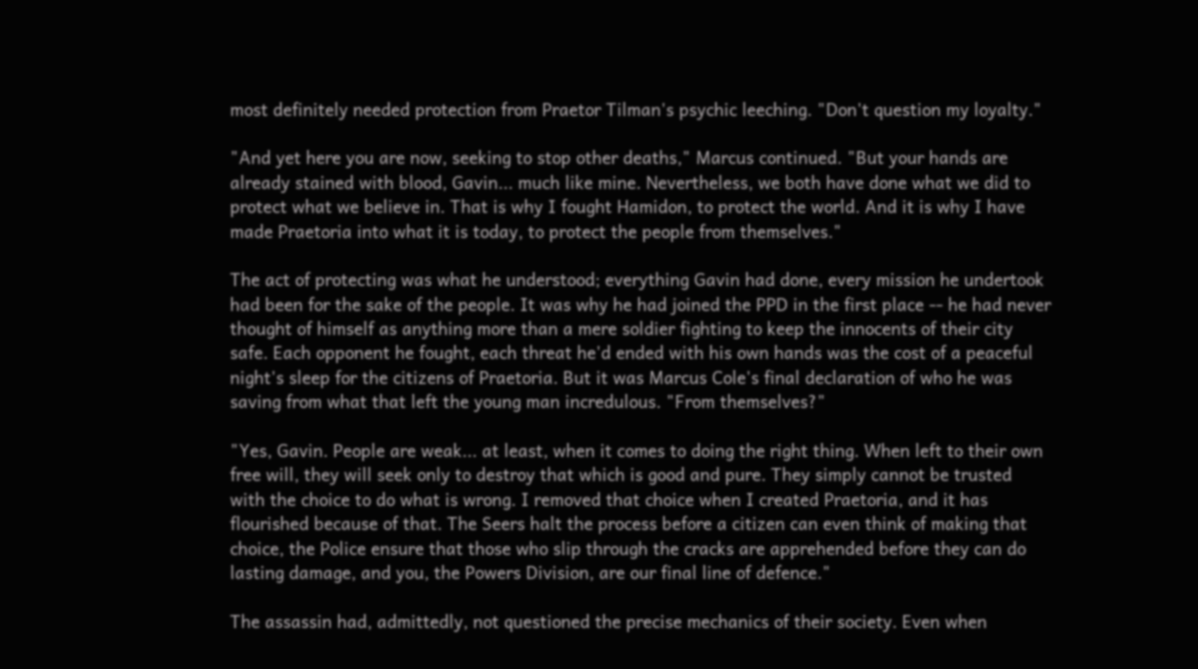most definitely needed protection from Praetor Tilman's psychic leeching. "Don't question my loyalty."

"And yet here you are now, seeking to stop other deaths," Marcus continued. "But your hands are already stained with blood, Gavin... much like mine. Nevertheless, we both have done what we did to protect what we believe in. That is why I fought Hamidon, to protect the world. And it is why I have made Praetoria into what it is today, to protect the people from themselves."

The act of protecting was what he understood; everything Gavin had done, every mission he undertook had been for the sake of the people. It was why he had joined the PPD in the first place -- he had never thought of himself as anything more than a mere soldier fighting to keep the innocents of their city safe. Each opponent he fought, each threat he'd ended with his own hands was the cost of a peaceful night's sleep for the citizens of Praetoria. But it was Marcus Cole's final declaration of who he was saving from what that left the young man incredulous. "From themselves?"

"Yes, Gavin. People are weak... at least, when it comes to doing the right thing. When left to their own free will, they will seek only to destroy that which is good and pure. They simply cannot be trusted with the choice to do what is wrong. I removed that choice when I created Praetoria, and it has flourished because of that. The Seers halt the process before a citizen can even think of making that choice, the Police ensure that those who slip through the cracks are apprehended before they can do lasting damage, and you, the Powers Division, are our final line of defence."

The assassin had, admittedly, not questioned the precise mechanics of their society. Even when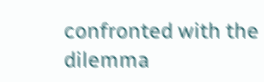confronted with the dilemma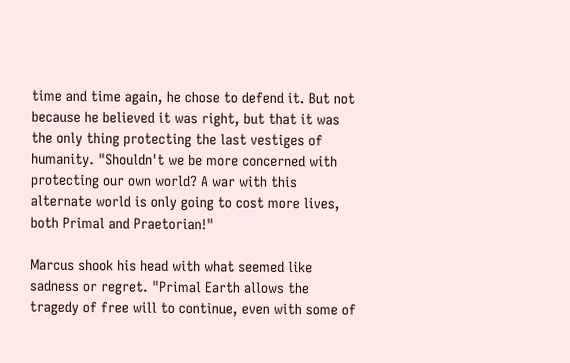time and time again, he chose to defend it. But not because he believed it was right, but that it was the only thing protecting the last vestiges of humanity. "Shouldn't we be more concerned with protecting our own world? A war with this alternate world is only going to cost more lives, both Primal and Praetorian!"

Marcus shook his head with what seemed like sadness or regret. "Primal Earth allows the tragedy of free will to continue, even with some of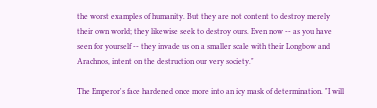the worst examples of humanity. But they are not content to destroy merely their own world; they likewise seek to destroy ours. Even now -- as you have seen for yourself -- they invade us on a smaller scale with their Longbow and Arachnos, intent on the destruction our very society."

The Emperor's face hardened once more into an icy mask of determination. "I will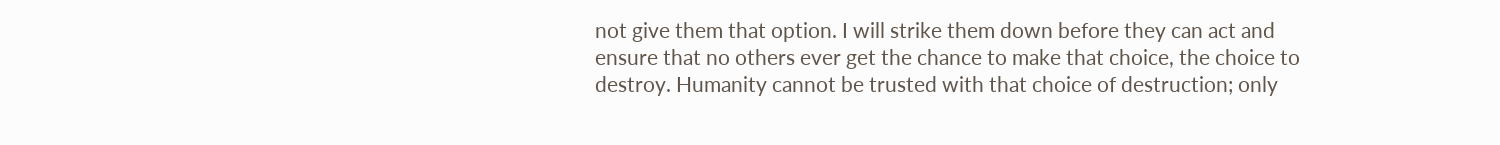not give them that option. I will strike them down before they can act and ensure that no others ever get the chance to make that choice, the choice to destroy. Humanity cannot be trusted with that choice of destruction; only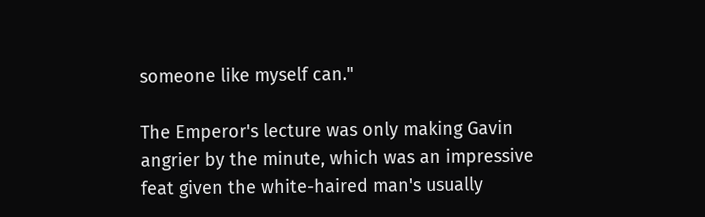someone like myself can."

The Emperor's lecture was only making Gavin angrier by the minute, which was an impressive feat given the white-haired man's usually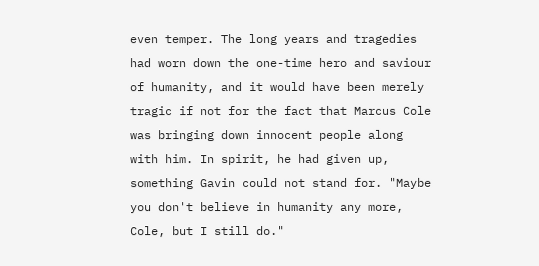even temper. The long years and tragedies had worn down the one-time hero and saviour of humanity, and it would have been merely tragic if not for the fact that Marcus Cole was bringing down innocent people along with him. In spirit, he had given up, something Gavin could not stand for. "Maybe you don't believe in humanity any more, Cole, but I still do."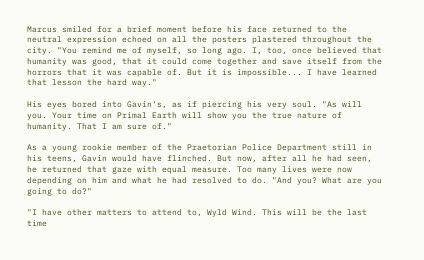Marcus smiled for a brief moment before his face returned to the neutral expression echoed on all the posters plastered throughout the city. "You remind me of myself, so long ago. I, too, once believed that humanity was good, that it could come together and save itself from the horrors that it was capable of. But it is impossible... I have learned that lesson the hard way."

His eyes bored into Gavin's, as if piercing his very soul. "As will you. Your time on Primal Earth will show you the true nature of humanity. That I am sure of."

As a young rookie member of the Praetorian Police Department still in his teens, Gavin would have flinched. But now, after all he had seen, he returned that gaze with equal measure. Too many lives were now depending on him and what he had resolved to do. "And you? What are you going to do?"

"I have other matters to attend to, Wyld Wind. This will be the last time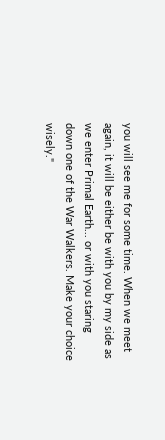you will see me for some time. When we meet again, it will be either be with you by my side as we enter Primal Earth... or with you staring down one of the War Walkers. Make your choice wisely."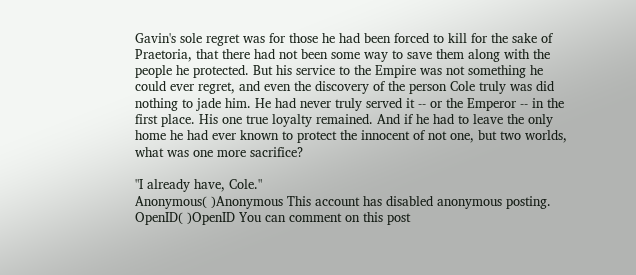Gavin's sole regret was for those he had been forced to kill for the sake of Praetoria, that there had not been some way to save them along with the people he protected. But his service to the Empire was not something he could ever regret, and even the discovery of the person Cole truly was did nothing to jade him. He had never truly served it -- or the Emperor -- in the first place. His one true loyalty remained. And if he had to leave the only home he had ever known to protect the innocent of not one, but two worlds, what was one more sacrifice?

"I already have, Cole."
Anonymous( )Anonymous This account has disabled anonymous posting.
OpenID( )OpenID You can comment on this post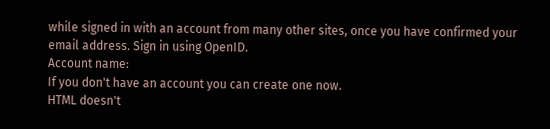while signed in with an account from many other sites, once you have confirmed your email address. Sign in using OpenID.
Account name:
If you don't have an account you can create one now.
HTML doesn't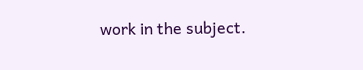work in the subject.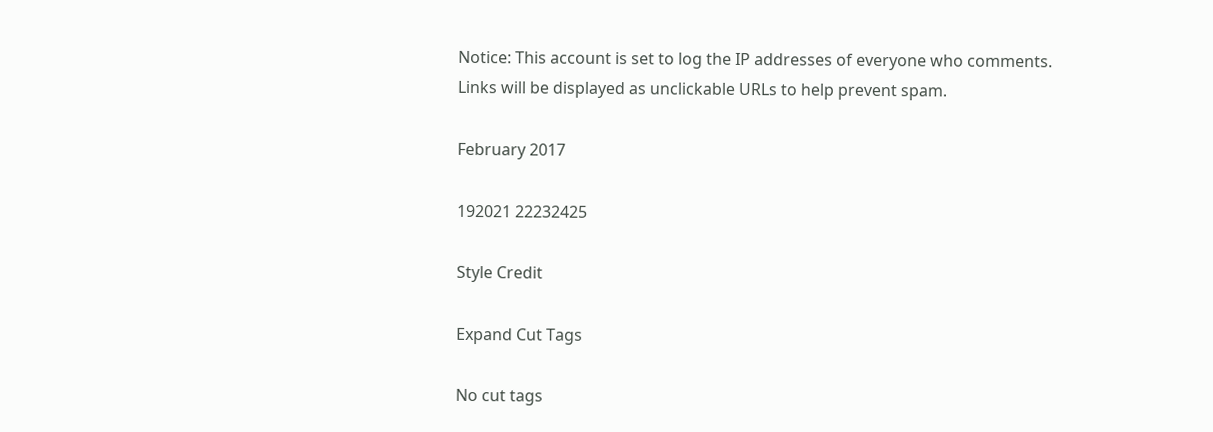Notice: This account is set to log the IP addresses of everyone who comments.
Links will be displayed as unclickable URLs to help prevent spam.

February 2017

192021 22232425

Style Credit

Expand Cut Tags

No cut tags